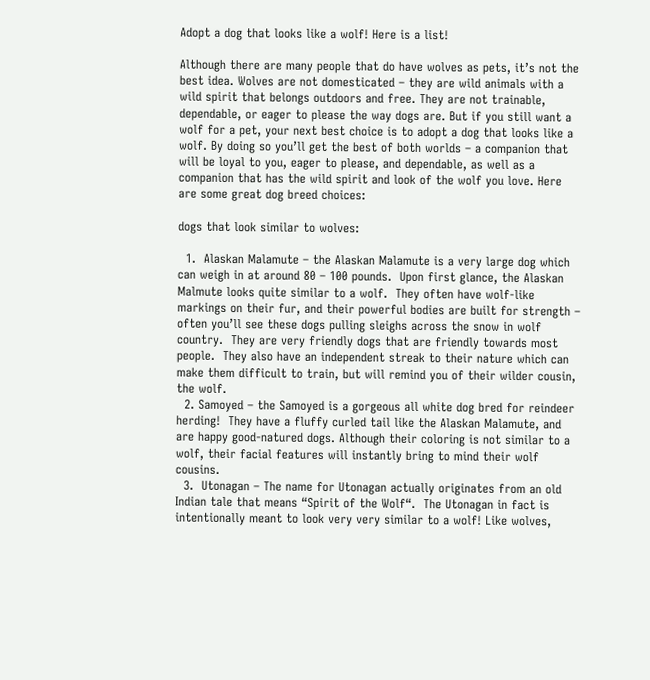Adopt a dog that looks like a wolf! Here is a list!

Although there are many people that do have wolves as pets, it’s not the best idea. Wolves are not domesticated – they are wild animals with a wild spirit that belongs outdoors and free. They are not trainable, dependable, or eager to please the way dogs are. But if you still want a wolf for a pet, your next best choice is to adopt a dog that looks like a wolf. By doing so you’ll get the best of both worlds – a companion that will be loyal to you, eager to please, and dependable, as well as a companion that has the wild spirit and look of the wolf you love. Here are some great dog breed choices:

dogs that look similar to wolves:

  1.  Alaskan Malamute – the Alaskan Malamute is a very large dog which can weigh in at around 80 – 100 pounds.  Upon first glance, the Alaskan Malmute looks quite similar to a wolf.  They often have wolf-like markings on their fur, and their powerful bodies are built for strength – often you’ll see these dogs pulling sleighs across the snow in wolf country.  They are very friendly dogs that are friendly towards most people.  They also have an independent streak to their nature which can make them difficult to train, but will remind you of their wilder cousin, the wolf.
  2. Samoyed – the Samoyed is a gorgeous all white dog bred for reindeer herding!  They have a fluffy curled tail like the Alaskan Malamute, and are happy good-natured dogs. Although their coloring is not similar to a wolf, their facial features will instantly bring to mind their wolf cousins.
  3.  Utonagan – The name for Utonagan actually originates from an old Indian tale that means “Spirit of the Wolf“.  The Utonagan in fact is intentionally meant to look very very similar to a wolf! Like wolves,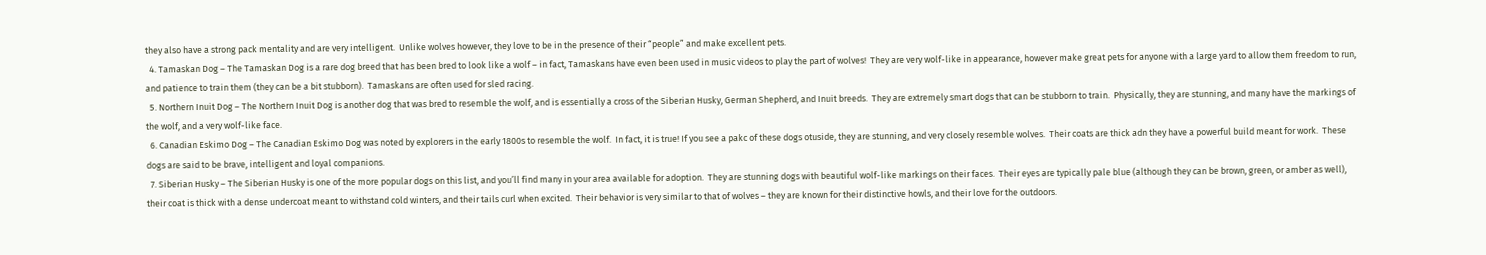they also have a strong pack mentality and are very intelligent.  Unlike wolves however, they love to be in the presence of their “people” and make excellent pets.
  4. Tamaskan Dog – The Tamaskan Dog is a rare dog breed that has been bred to look like a wolf – in fact, Tamaskans have even been used in music videos to play the part of wolves!  They are very wolf-like in appearance, however make great pets for anyone with a large yard to allow them freedom to run, and patience to train them (they can be a bit stubborn).  Tamaskans are often used for sled racing.
  5. Northern Inuit Dog – The Northern Inuit Dog is another dog that was bred to resemble the wolf, and is essentially a cross of the Siberian Husky, German Shepherd, and Inuit breeds.  They are extremely smart dogs that can be stubborn to train.  Physically, they are stunning, and many have the markings of the wolf, and a very wolf-like face.
  6. Canadian Eskimo Dog – The Canadian Eskimo Dog was noted by explorers in the early 1800s to resemble the wolf.  In fact, it is true! If you see a pakc of these dogs otuside, they are stunning, and very closely resemble wolves.  Their coats are thick adn they have a powerful build meant for work.  These dogs are said to be brave, intelligent and loyal companions.
  7. Siberian Husky – The Siberian Husky is one of the more popular dogs on this list, and you’ll find many in your area available for adoption.  They are stunning dogs with beautiful wolf-like markings on their faces.  Their eyes are typically pale blue (although they can be brown, green, or amber as well), their coat is thick with a dense undercoat meant to withstand cold winters, and their tails curl when excited.  Their behavior is very similar to that of wolves – they are known for their distinctive howls, and their love for the outdoors.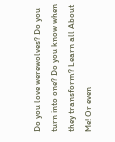Do you love werewolves? Do you turn into one? Do you know when they transform? Learn all About Me! Or even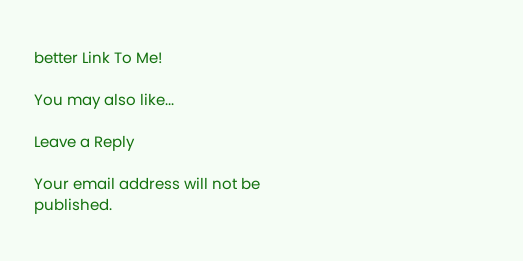better Link To Me!

You may also like...

Leave a Reply

Your email address will not be published.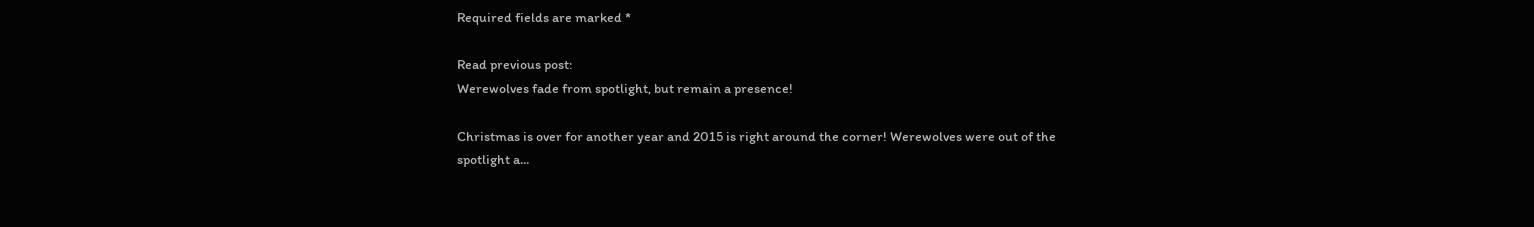Required fields are marked *

Read previous post:
Werewolves fade from spotlight, but remain a presence!

Christmas is over for another year and 2015 is right around the corner! Werewolves were out of the spotlight a...